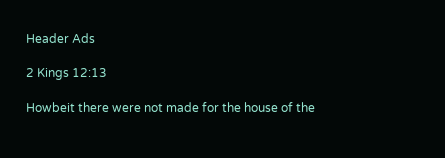Header Ads

2 Kings 12:13

Howbeit there were not made for the house of the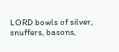LORD bowls of silver, snuffers, basons,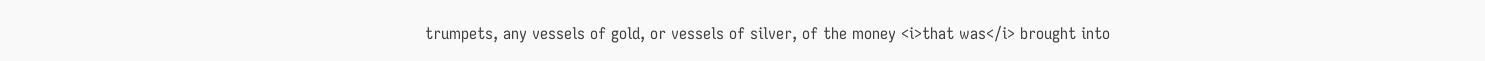trumpets, any vessels of gold, or vessels of silver, of the money <i>that was</i> brought into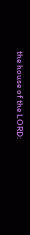the house of the LORD: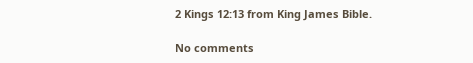2 Kings 12:13 from King James Bible.

No comments